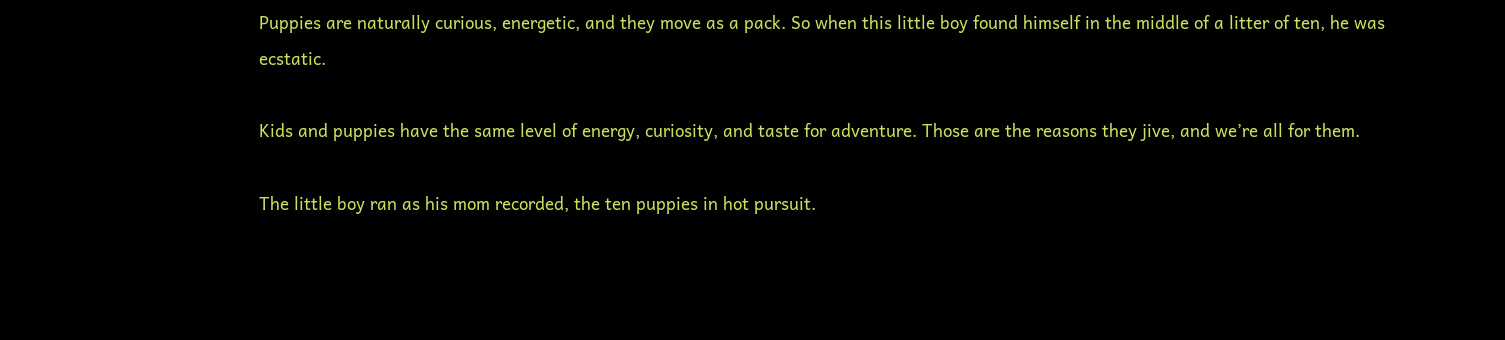Puppies are naturally curious, energetic, and they move as a pack. So when this little boy found himself in the middle of a litter of ten, he was ecstatic.

Kids and puppies have the same level of energy, curiosity, and taste for adventure. Those are the reasons they jive, and we’re all for them.

The little boy ran as his mom recorded, the ten puppies in hot pursuit.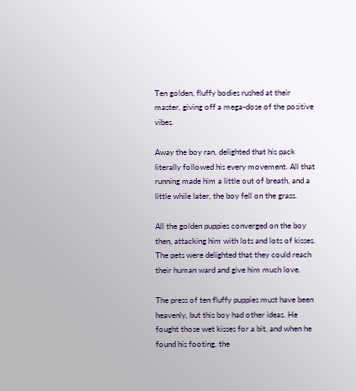Ten golden, fluffy bodies rushed at their master, giving off a mega-dose of the positive vibes.

Away the boy ran, delighted that his pack literally followed his every movement. All that running made him a little out of breath, and a little while later, the boy fell on the grass.

All the golden puppies converged on the boy then, attacking him with lots and lots of kisses. The pets were delighted that they could reach their human ward and give him much love.

The press of ten fluffy puppies must have been heavenly, but this boy had other ideas. He fought those wet kisses for a bit, and when he found his footing, the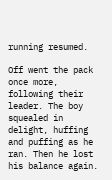running resumed.

Off went the pack once more, following their leader. The boy squealed in delight, huffing and puffing as he ran. Then he lost his balance again.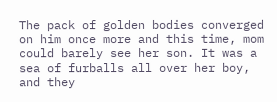The pack of golden bodies converged on him once more and this time, mom could barely see her son. It was a sea of furballs all over her boy, and they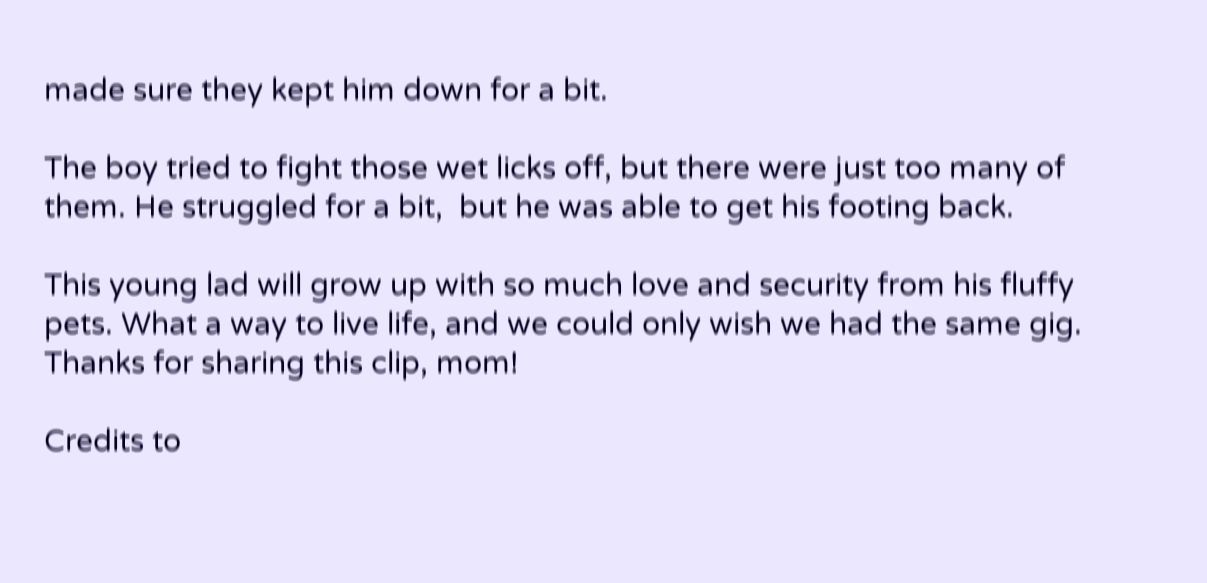made sure they kept him down for a bit.

The boy tried to fight those wet licks off, but there were just too many of them. He struggled for a bit,  but he was able to get his footing back.

This young lad will grow up with so much love and security from his fluffy pets. What a way to live life, and we could only wish we had the same gig. Thanks for sharing this clip, mom!

Credits to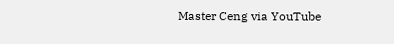Master Ceng via YouTube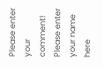Please enter your comment!
Please enter your name here